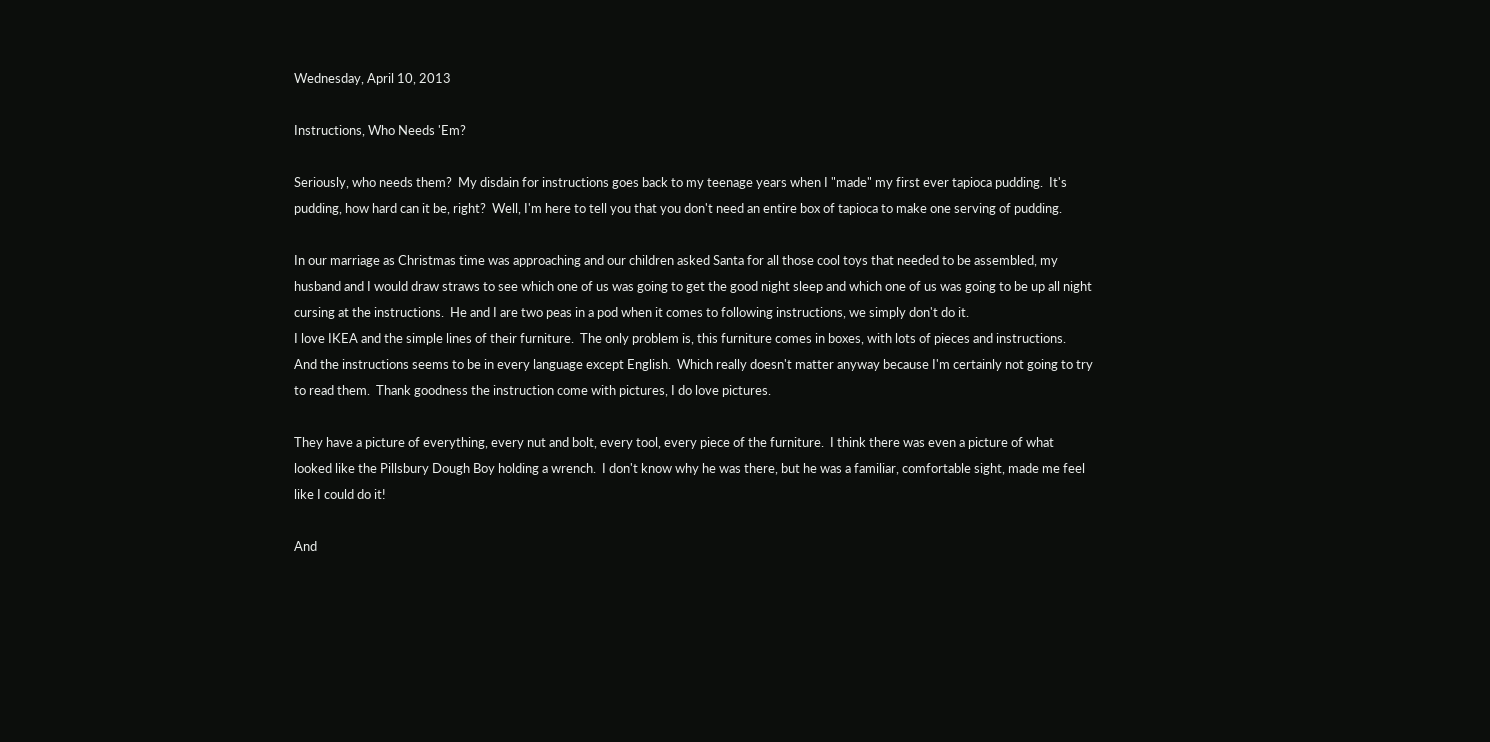Wednesday, April 10, 2013

Instructions, Who Needs 'Em?

Seriously, who needs them?  My disdain for instructions goes back to my teenage years when I "made" my first ever tapioca pudding.  It's pudding, how hard can it be, right?  Well, I'm here to tell you that you don't need an entire box of tapioca to make one serving of pudding.

In our marriage as Christmas time was approaching and our children asked Santa for all those cool toys that needed to be assembled, my husband and I would draw straws to see which one of us was going to get the good night sleep and which one of us was going to be up all night cursing at the instructions.  He and I are two peas in a pod when it comes to following instructions, we simply don't do it.
I love IKEA and the simple lines of their furniture.  The only problem is, this furniture comes in boxes, with lots of pieces and instructions.  And the instructions seems to be in every language except English.  Which really doesn't matter anyway because I'm certainly not going to try to read them.  Thank goodness the instruction come with pictures, I do love pictures.

They have a picture of everything, every nut and bolt, every tool, every piece of the furniture.  I think there was even a picture of what looked like the Pillsbury Dough Boy holding a wrench.  I don't know why he was there, but he was a familiar, comfortable sight, made me feel like I could do it!

And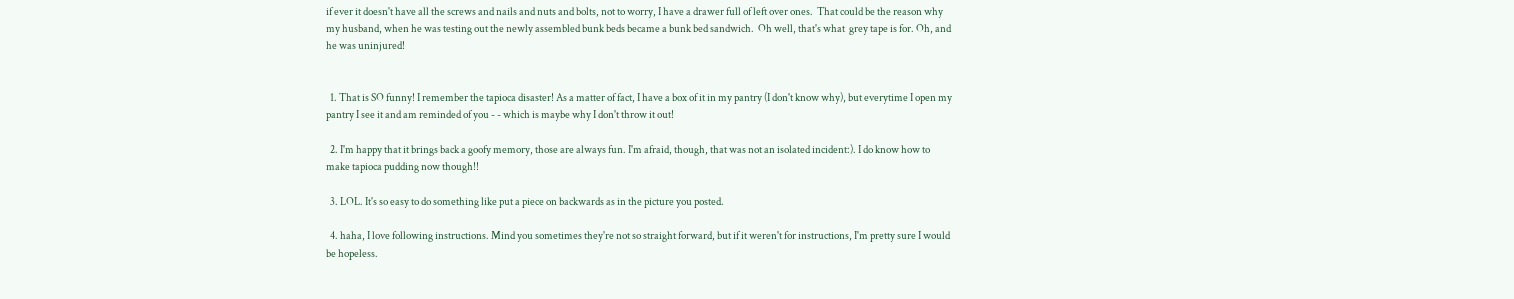if ever it doesn't have all the screws and nails and nuts and bolts, not to worry, I have a drawer full of left over ones.  That could be the reason why my husband, when he was testing out the newly assembled bunk beds became a bunk bed sandwich.  Oh well, that's what  grey tape is for. Oh, and he was uninjured!


  1. That is SO funny! I remember the tapioca disaster! As a matter of fact, I have a box of it in my pantry (I don't know why), but everytime I open my pantry I see it and am reminded of you - - which is maybe why I don't throw it out!

  2. I'm happy that it brings back a goofy memory, those are always fun. I'm afraid, though, that was not an isolated incident:). I do know how to make tapioca pudding now though!!

  3. LOL. It's so easy to do something like put a piece on backwards as in the picture you posted.

  4. haha, I love following instructions. Mind you sometimes they're not so straight forward, but if it weren't for instructions, I'm pretty sure I would be hopeless.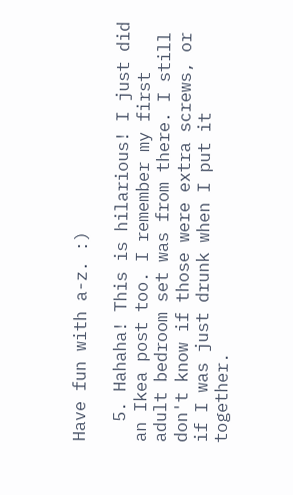Have fun with a-z. :)

  5. Hahaha! This is hilarious! I just did an Ikea post too. I remember my first adult bedroom set was from there. I still don't know if those were extra screws, or if I was just drunk when I put it together.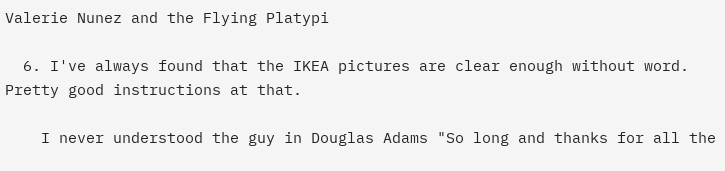Valerie Nunez and the Flying Platypi

  6. I've always found that the IKEA pictures are clear enough without word. Pretty good instructions at that.

    I never understood the guy in Douglas Adams "So long and thanks for all the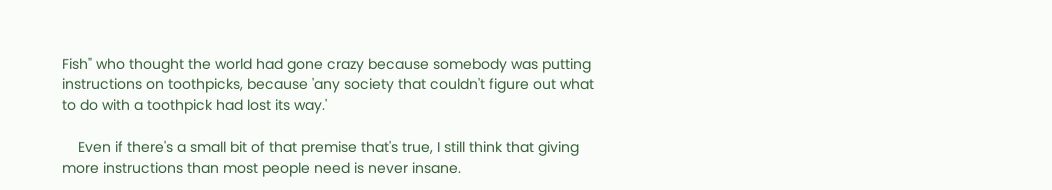Fish" who thought the world had gone crazy because somebody was putting instructions on toothpicks, because 'any society that couldn't figure out what to do with a toothpick had lost its way.'

    Even if there's a small bit of that premise that's true, I still think that giving more instructions than most people need is never insane.